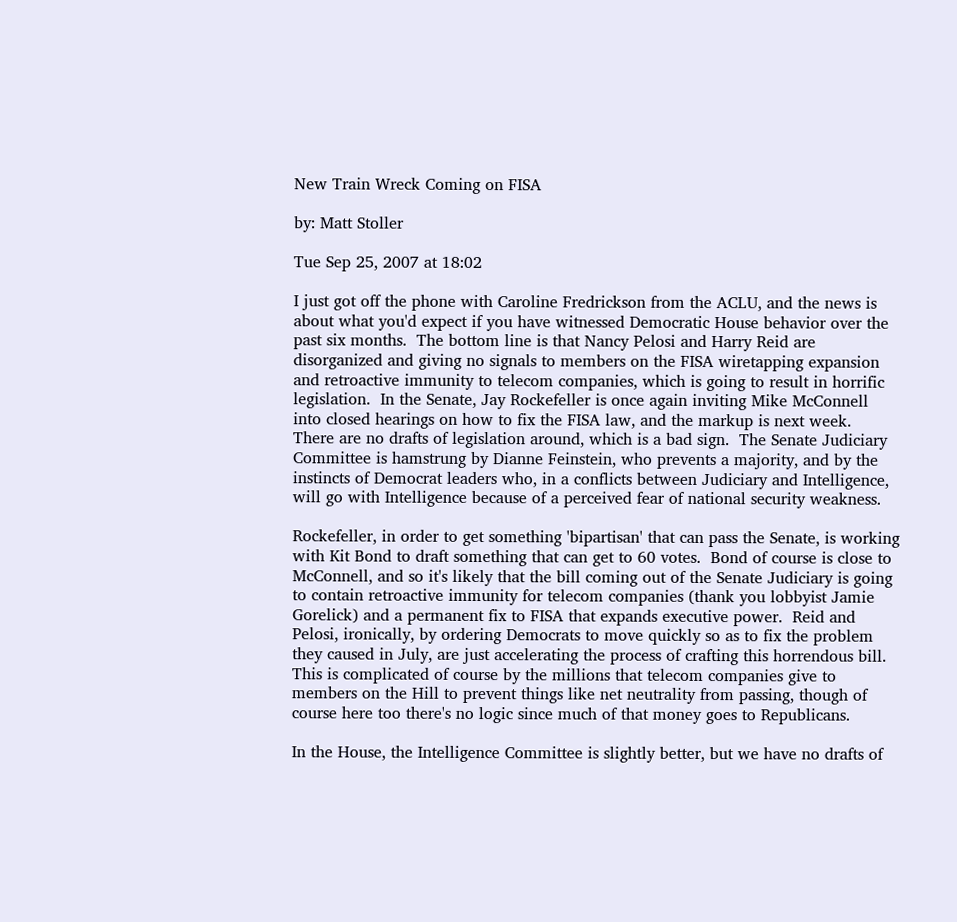New Train Wreck Coming on FISA

by: Matt Stoller

Tue Sep 25, 2007 at 18:02

I just got off the phone with Caroline Fredrickson from the ACLU, and the news is about what you'd expect if you have witnessed Democratic House behavior over the past six months.  The bottom line is that Nancy Pelosi and Harry Reid are disorganized and giving no signals to members on the FISA wiretapping expansion and retroactive immunity to telecom companies, which is going to result in horrific legislation.  In the Senate, Jay Rockefeller is once again inviting Mike McConnell into closed hearings on how to fix the FISA law, and the markup is next week.  There are no drafts of legislation around, which is a bad sign.  The Senate Judiciary Committee is hamstrung by Dianne Feinstein, who prevents a majority, and by the instincts of Democrat leaders who, in a conflicts between Judiciary and Intelligence, will go with Intelligence because of a perceived fear of national security weakness.

Rockefeller, in order to get something 'bipartisan' that can pass the Senate, is working with Kit Bond to draft something that can get to 60 votes.  Bond of course is close to McConnell, and so it's likely that the bill coming out of the Senate Judiciary is going to contain retroactive immunity for telecom companies (thank you lobbyist Jamie Gorelick) and a permanent fix to FISA that expands executive power.  Reid and Pelosi, ironically, by ordering Democrats to move quickly so as to fix the problem they caused in July, are just accelerating the process of crafting this horrendous bill.  This is complicated of course by the millions that telecom companies give to members on the Hill to prevent things like net neutrality from passing, though of course here too there's no logic since much of that money goes to Republicans.

In the House, the Intelligence Committee is slightly better, but we have no drafts of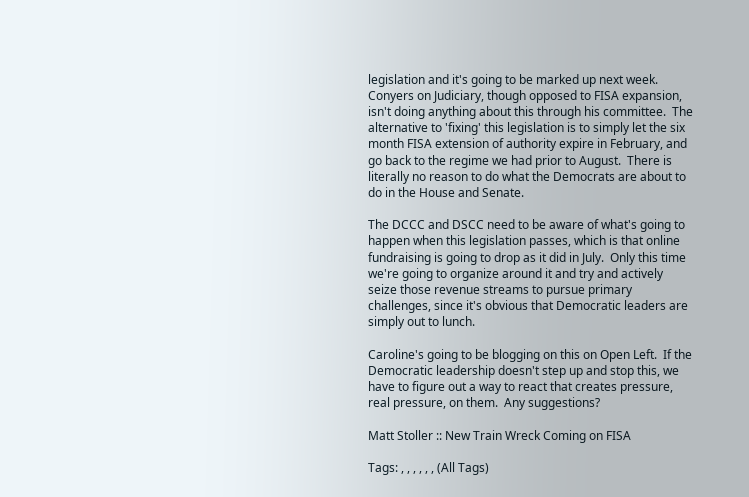legislation and it's going to be marked up next week.  Conyers on Judiciary, though opposed to FISA expansion, isn't doing anything about this through his committee.  The alternative to 'fixing' this legislation is to simply let the six month FISA extension of authority expire in February, and go back to the regime we had prior to August.  There is literally no reason to do what the Democrats are about to do in the House and Senate.

The DCCC and DSCC need to be aware of what's going to happen when this legislation passes, which is that online fundraising is going to drop as it did in July.  Only this time we're going to organize around it and try and actively seize those revenue streams to pursue primary challenges, since it's obvious that Democratic leaders are simply out to lunch.

Caroline's going to be blogging on this on Open Left.  If the Democratic leadership doesn't step up and stop this, we have to figure out a way to react that creates pressure, real pressure, on them.  Any suggestions?

Matt Stoller :: New Train Wreck Coming on FISA

Tags: , , , , , , (All Tags)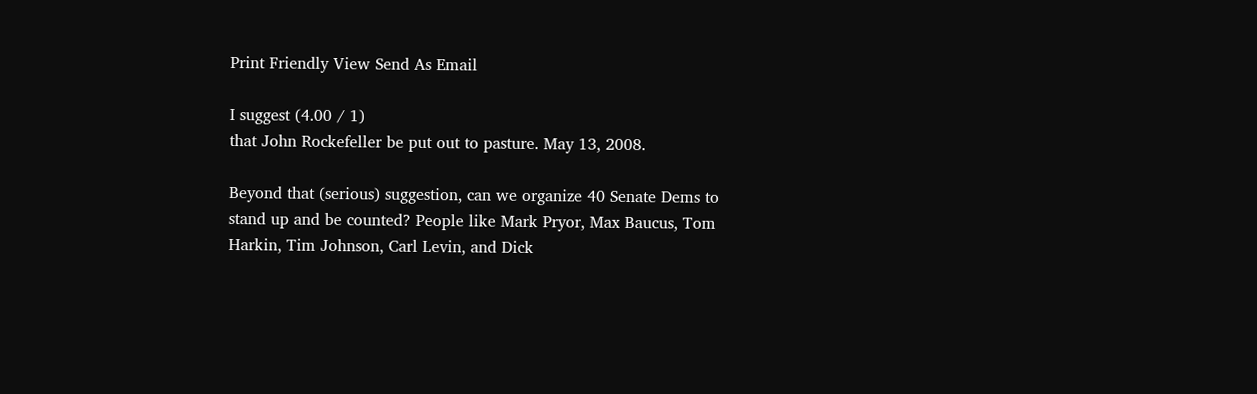Print Friendly View Send As Email

I suggest (4.00 / 1)
that John Rockefeller be put out to pasture. May 13, 2008.

Beyond that (serious) suggestion, can we organize 40 Senate Dems to stand up and be counted? People like Mark Pryor, Max Baucus, Tom Harkin, Tim Johnson, Carl Levin, and Dick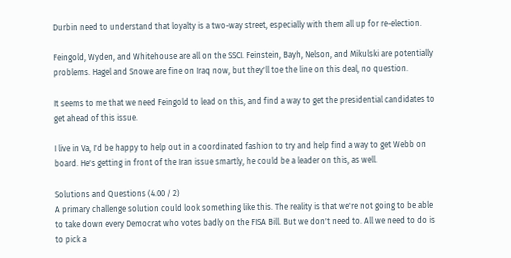Durbin need to understand that loyalty is a two-way street, especially with them all up for re-election.

Feingold, Wyden, and Whitehouse are all on the SSCI. Feinstein, Bayh, Nelson, and Mikulski are potentially problems. Hagel and Snowe are fine on Iraq now, but they'll toe the line on this deal, no question.

It seems to me that we need Feingold to lead on this, and find a way to get the presidential candidates to get ahead of this issue.

I live in Va, I'd be happy to help out in a coordinated fashion to try and help find a way to get Webb on board. He's getting in front of the Iran issue smartly, he could be a leader on this, as well.

Solutions and Questions (4.00 / 2)
A primary challenge solution could look something like this. The reality is that we're not going to be able to take down every Democrat who votes badly on the FISA Bill. But we don't need to. All we need to do is to pick a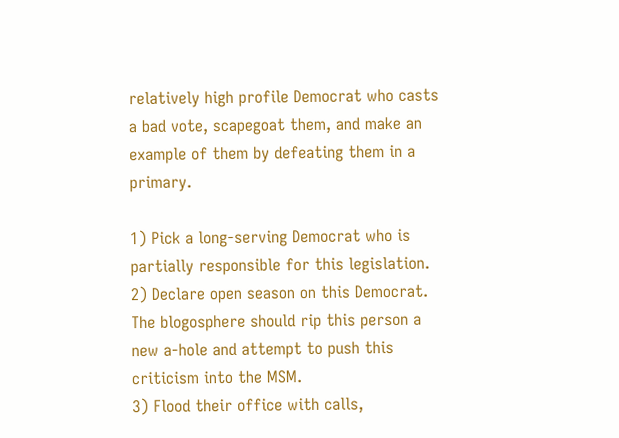relatively high profile Democrat who casts a bad vote, scapegoat them, and make an example of them by defeating them in a primary.

1) Pick a long-serving Democrat who is partially responsible for this legislation.
2) Declare open season on this Democrat. The blogosphere should rip this person a new a-hole and attempt to push this criticism into the MSM.
3) Flood their office with calls,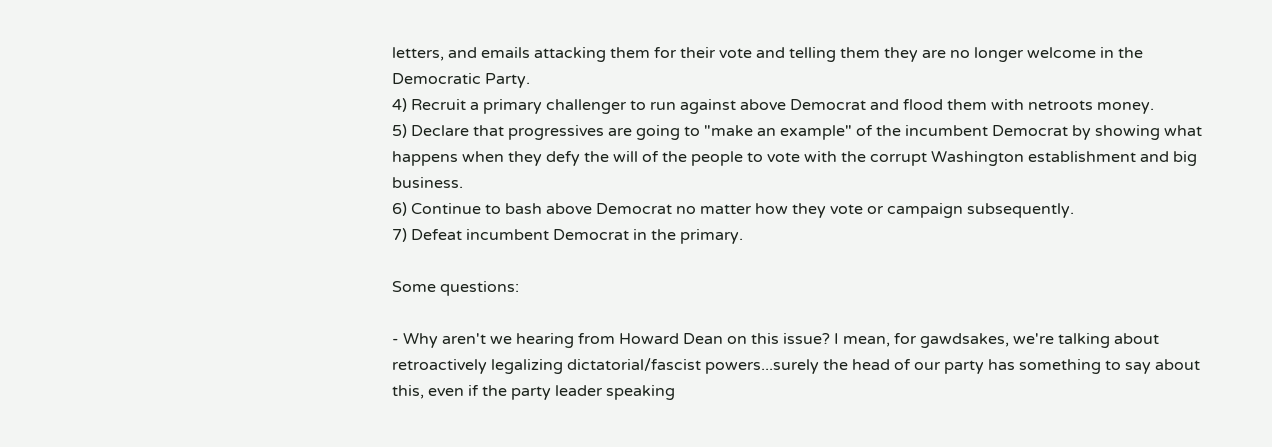letters, and emails attacking them for their vote and telling them they are no longer welcome in the Democratic Party.
4) Recruit a primary challenger to run against above Democrat and flood them with netroots money.
5) Declare that progressives are going to "make an example" of the incumbent Democrat by showing what happens when they defy the will of the people to vote with the corrupt Washington establishment and big business.
6) Continue to bash above Democrat no matter how they vote or campaign subsequently.
7) Defeat incumbent Democrat in the primary.

Some questions:

- Why aren't we hearing from Howard Dean on this issue? I mean, for gawdsakes, we're talking about retroactively legalizing dictatorial/fascist powers...surely the head of our party has something to say about this, even if the party leader speaking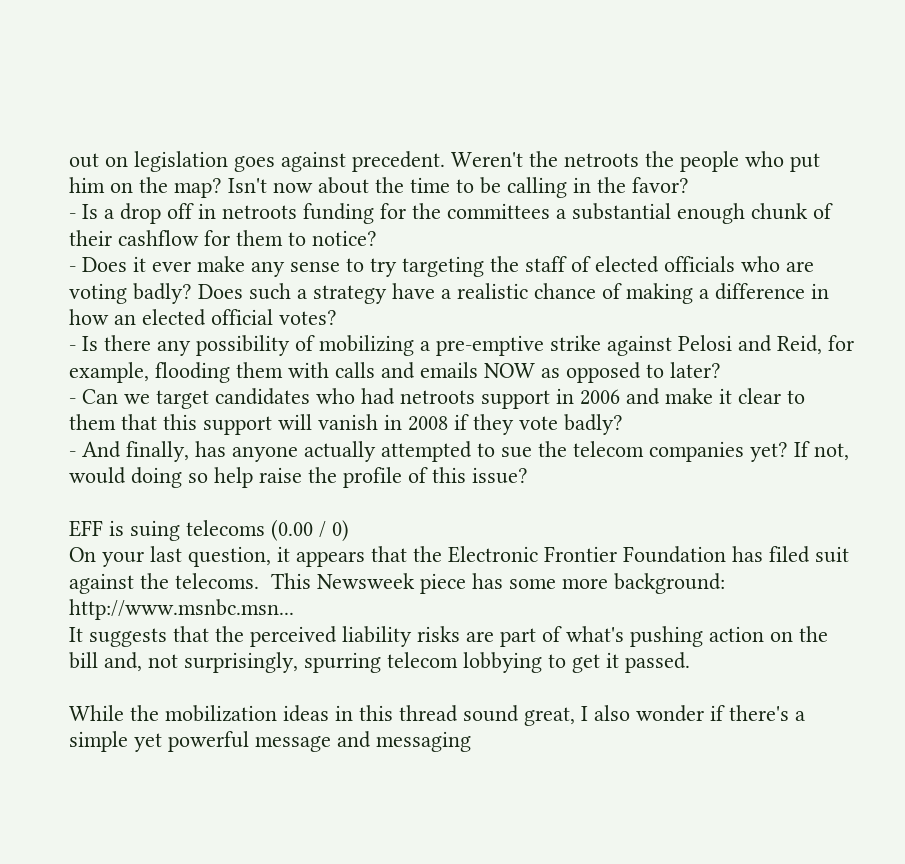out on legislation goes against precedent. Weren't the netroots the people who put him on the map? Isn't now about the time to be calling in the favor?
- Is a drop off in netroots funding for the committees a substantial enough chunk of their cashflow for them to notice?
- Does it ever make any sense to try targeting the staff of elected officials who are voting badly? Does such a strategy have a realistic chance of making a difference in how an elected official votes?
- Is there any possibility of mobilizing a pre-emptive strike against Pelosi and Reid, for example, flooding them with calls and emails NOW as opposed to later?
- Can we target candidates who had netroots support in 2006 and make it clear to them that this support will vanish in 2008 if they vote badly?
- And finally, has anyone actually attempted to sue the telecom companies yet? If not, would doing so help raise the profile of this issue?

EFF is suing telecoms (0.00 / 0)
On your last question, it appears that the Electronic Frontier Foundation has filed suit against the telecoms.  This Newsweek piece has some more background: http://www.msnbc.msn...
It suggests that the perceived liability risks are part of what's pushing action on the bill and, not surprisingly, spurring telecom lobbying to get it passed.

While the mobilization ideas in this thread sound great, I also wonder if there's a simple yet powerful message and messaging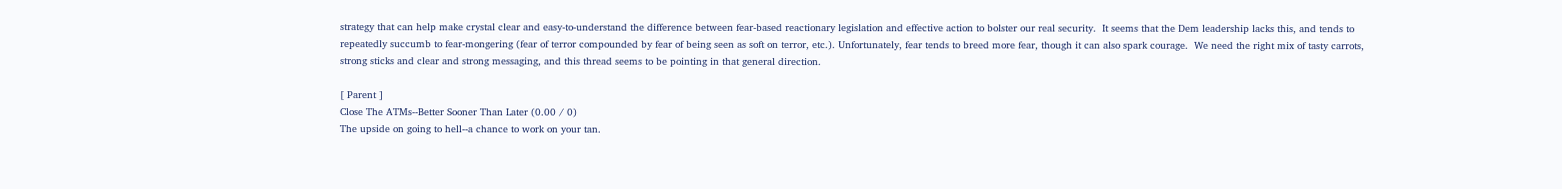strategy that can help make crystal clear and easy-to-understand the difference between fear-based reactionary legislation and effective action to bolster our real security.  It seems that the Dem leadership lacks this, and tends to repeatedly succumb to fear-mongering (fear of terror compounded by fear of being seen as soft on terror, etc.). Unfortunately, fear tends to breed more fear, though it can also spark courage.  We need the right mix of tasty carrots, strong sticks and clear and strong messaging, and this thread seems to be pointing in that general direction.

[ Parent ]
Close The ATMs--Better Sooner Than Later (0.00 / 0)
The upside on going to hell--a chance to work on your tan.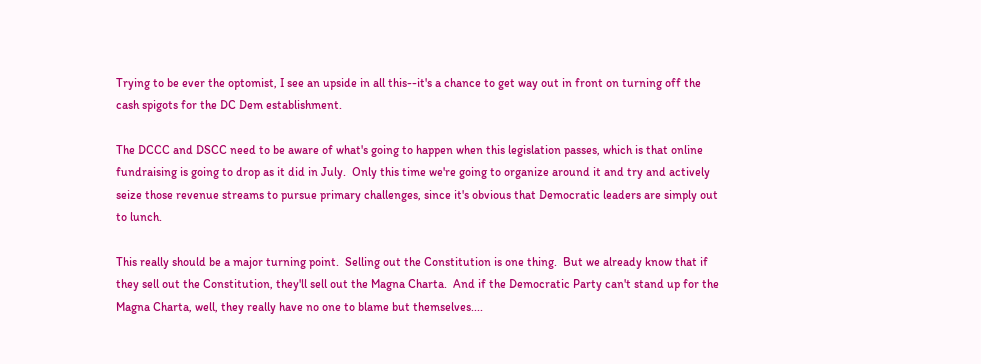Trying to be ever the optomist, I see an upside in all this--it's a chance to get way out in front on turning off the cash spigots for the DC Dem establishment.

The DCCC and DSCC need to be aware of what's going to happen when this legislation passes, which is that online fundraising is going to drop as it did in July.  Only this time we're going to organize around it and try and actively seize those revenue streams to pursue primary challenges, since it's obvious that Democratic leaders are simply out to lunch.

This really should be a major turning point.  Selling out the Constitution is one thing.  But we already know that if they sell out the Constitution, they'll sell out the Magna Charta.  And if the Democratic Party can't stand up for the Magna Charta, well, they really have no one to blame but themselves....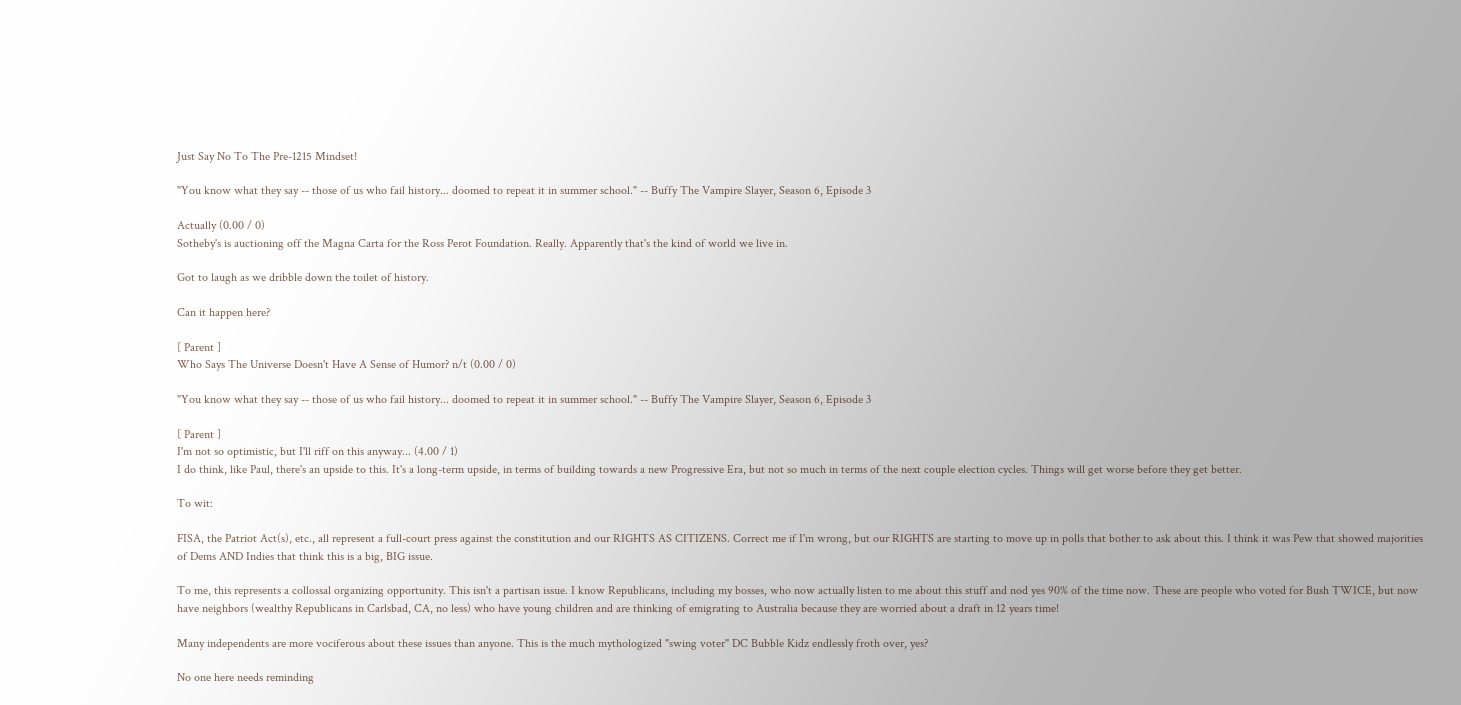Just Say No To The Pre-1215 Mindset!

"You know what they say -- those of us who fail history... doomed to repeat it in summer school." -- Buffy The Vampire Slayer, Season 6, Episode 3

Actually (0.00 / 0)
Sotheby's is auctioning off the Magna Carta for the Ross Perot Foundation. Really. Apparently that's the kind of world we live in.

Got to laugh as we dribble down the toilet of history.

Can it happen here?

[ Parent ]
Who Says The Universe Doesn't Have A Sense of Humor? n/t (0.00 / 0)

"You know what they say -- those of us who fail history... doomed to repeat it in summer school." -- Buffy The Vampire Slayer, Season 6, Episode 3

[ Parent ]
I'm not so optimistic, but I'll riff on this anyway... (4.00 / 1)
I do think, like Paul, there's an upside to this. It's a long-term upside, in terms of building towards a new Progressive Era, but not so much in terms of the next couple election cycles. Things will get worse before they get better.

To wit:

FISA, the Patriot Act(s), etc., all represent a full-court press against the constitution and our RIGHTS AS CITIZENS. Correct me if I'm wrong, but our RIGHTS are starting to move up in polls that bother to ask about this. I think it was Pew that showed majorities of Dems AND Indies that think this is a big, BIG issue.

To me, this represents a collossal organizing opportunity. This isn't a partisan issue. I know Republicans, including my bosses, who now actually listen to me about this stuff and nod yes 90% of the time now. These are people who voted for Bush TWICE, but now have neighbors (wealthy Republicans in Carlsbad, CA, no less) who have young children and are thinking of emigrating to Australia because they are worried about a draft in 12 years time!

Many independents are more vociferous about these issues than anyone. This is the much mythologized "swing voter" DC Bubble Kidz endlessly froth over, yes?

No one here needs reminding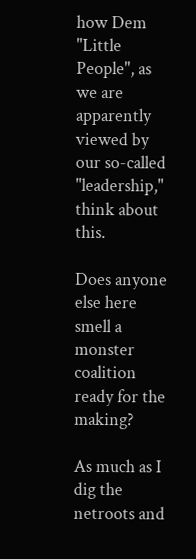how Dem "Little People", as we are apparently viewed by our so-called "leadership," think about this.

Does anyone else here smell a monster coalition ready for the making?

As much as I dig the netroots and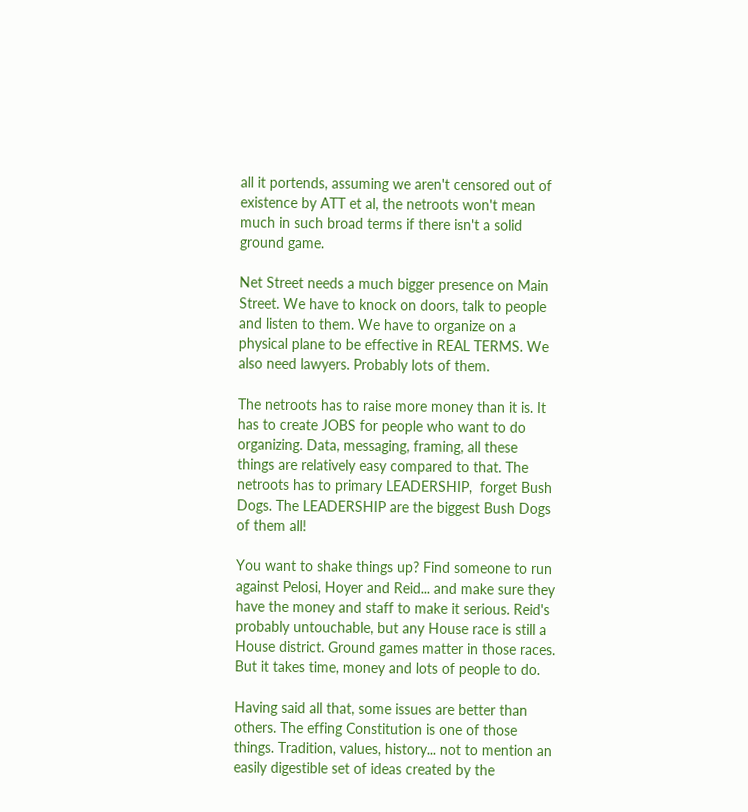all it portends, assuming we aren't censored out of existence by ATT et al, the netroots won't mean much in such broad terms if there isn't a solid ground game.

Net Street needs a much bigger presence on Main Street. We have to knock on doors, talk to people and listen to them. We have to organize on a physical plane to be effective in REAL TERMS. We also need lawyers. Probably lots of them.

The netroots has to raise more money than it is. It has to create JOBS for people who want to do organizing. Data, messaging, framing, all these things are relatively easy compared to that. The netroots has to primary LEADERSHIP,  forget Bush Dogs. The LEADERSHIP are the biggest Bush Dogs of them all!

You want to shake things up? Find someone to run against Pelosi, Hoyer and Reid... and make sure they have the money and staff to make it serious. Reid's probably untouchable, but any House race is still a House district. Ground games matter in those races. But it takes time, money and lots of people to do.

Having said all that, some issues are better than others. The effing Constitution is one of those things. Tradition, values, history... not to mention an easily digestible set of ideas created by the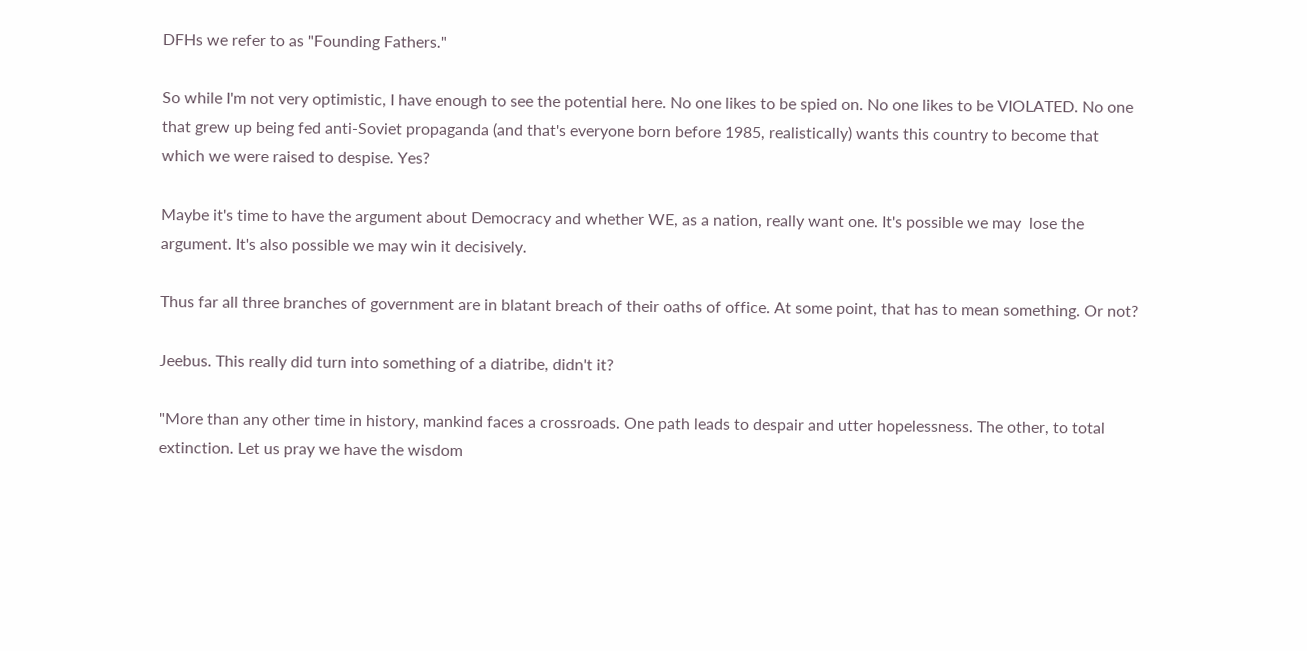DFHs we refer to as "Founding Fathers."

So while I'm not very optimistic, I have enough to see the potential here. No one likes to be spied on. No one likes to be VIOLATED. No one that grew up being fed anti-Soviet propaganda (and that's everyone born before 1985, realistically) wants this country to become that which we were raised to despise. Yes?

Maybe it's time to have the argument about Democracy and whether WE, as a nation, really want one. It's possible we may  lose the argument. It's also possible we may win it decisively.

Thus far all three branches of government are in blatant breach of their oaths of office. At some point, that has to mean something. Or not?

Jeebus. This really did turn into something of a diatribe, didn't it?

"More than any other time in history, mankind faces a crossroads. One path leads to despair and utter hopelessness. The other, to total extinction. Let us pray we have the wisdom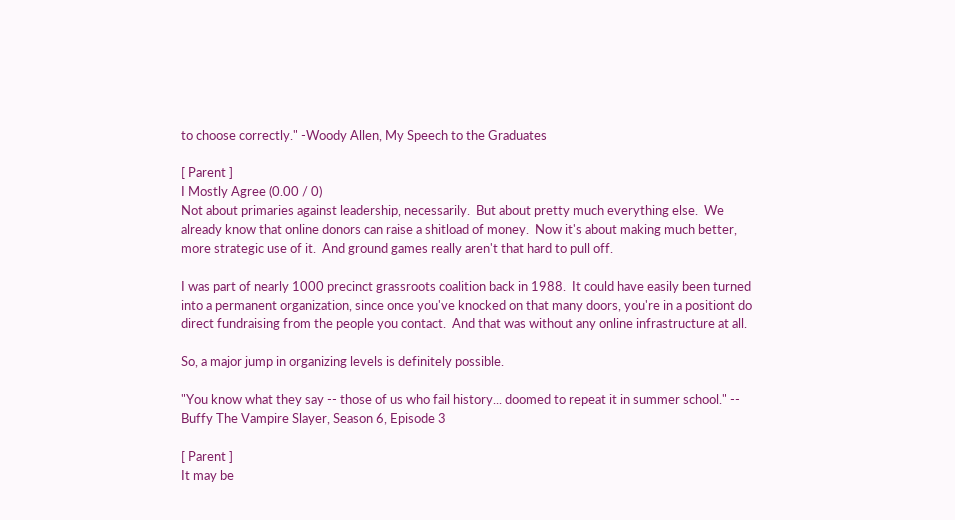to choose correctly." -Woody Allen, My Speech to the Graduates

[ Parent ]
I Mostly Agree (0.00 / 0)
Not about primaries against leadership, necessarily.  But about pretty much everything else.  We already know that online donors can raise a shitload of money.  Now it's about making much better, more strategic use of it.  And ground games really aren't that hard to pull off.

I was part of nearly 1000 precinct grassroots coalition back in 1988.  It could have easily been turned into a permanent organization, since once you've knocked on that many doors, you're in a positiont do direct fundraising from the people you contact.  And that was without any online infrastructure at all.

So, a major jump in organizing levels is definitely possible.

"You know what they say -- those of us who fail history... doomed to repeat it in summer school." -- Buffy The Vampire Slayer, Season 6, Episode 3

[ Parent ]
It may be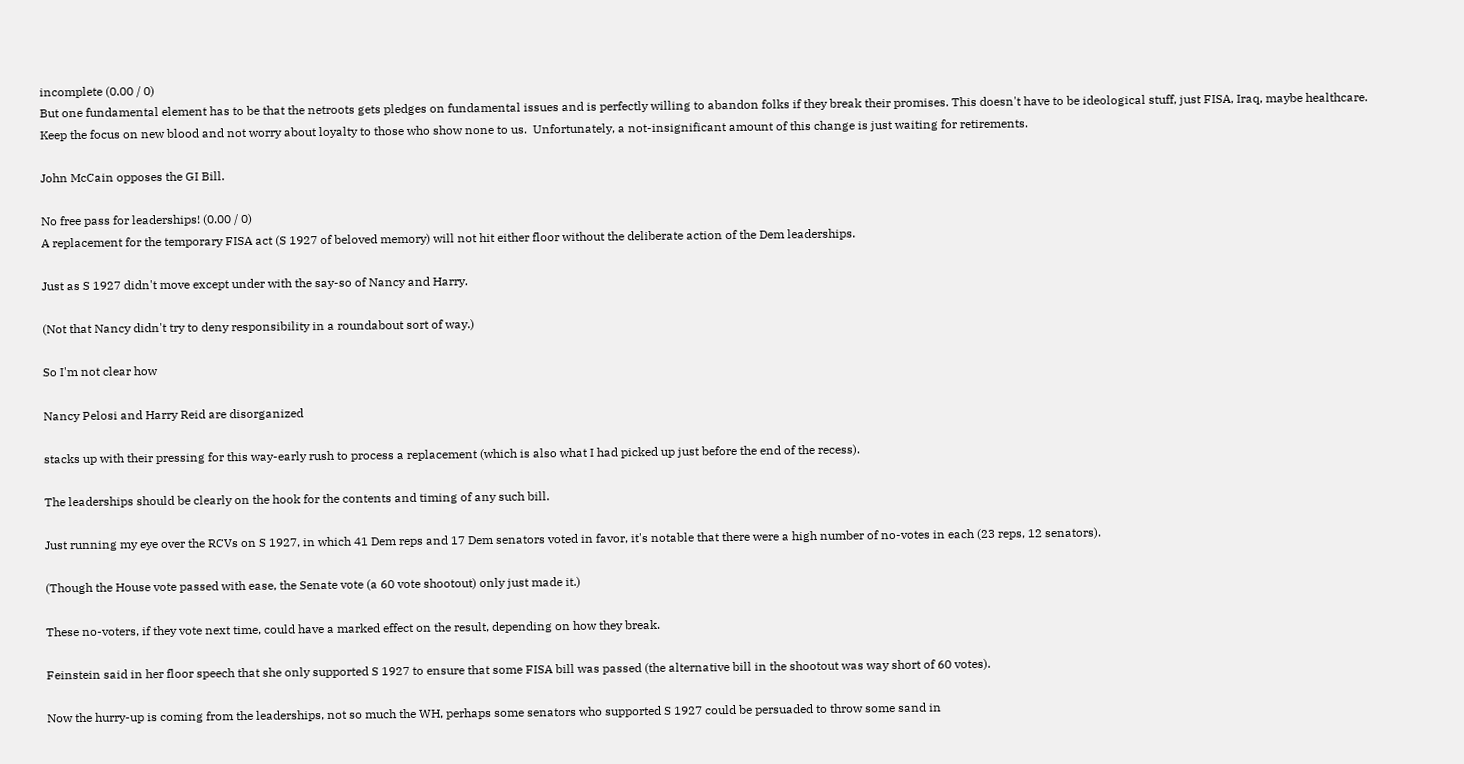incomplete (0.00 / 0)
But one fundamental element has to be that the netroots gets pledges on fundamental issues and is perfectly willing to abandon folks if they break their promises. This doesn't have to be ideological stuff, just FISA, Iraq, maybe healthcare.  Keep the focus on new blood and not worry about loyalty to those who show none to us.  Unfortunately, a not-insignificant amount of this change is just waiting for retirements.

John McCain opposes the GI Bill.

No free pass for leaderships! (0.00 / 0)
A replacement for the temporary FISA act (S 1927 of beloved memory) will not hit either floor without the deliberate action of the Dem leaderships.

Just as S 1927 didn't move except under with the say-so of Nancy and Harry.

(Not that Nancy didn't try to deny responsibility in a roundabout sort of way.)

So I'm not clear how

Nancy Pelosi and Harry Reid are disorganized

stacks up with their pressing for this way-early rush to process a replacement (which is also what I had picked up just before the end of the recess).

The leaderships should be clearly on the hook for the contents and timing of any such bill.

Just running my eye over the RCVs on S 1927, in which 41 Dem reps and 17 Dem senators voted in favor, it's notable that there were a high number of no-votes in each (23 reps, 12 senators).

(Though the House vote passed with ease, the Senate vote (a 60 vote shootout) only just made it.)

These no-voters, if they vote next time, could have a marked effect on the result, depending on how they break.

Feinstein said in her floor speech that she only supported S 1927 to ensure that some FISA bill was passed (the alternative bill in the shootout was way short of 60 votes).

Now the hurry-up is coming from the leaderships, not so much the WH, perhaps some senators who supported S 1927 could be persuaded to throw some sand in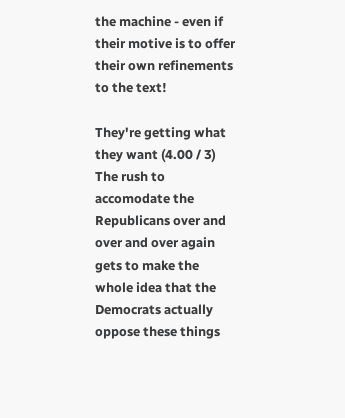the machine - even if their motive is to offer their own refinements to the text!

They're getting what they want (4.00 / 3)
The rush to accomodate the Republicans over and over and over again gets to make the whole idea that the Democrats actually oppose these things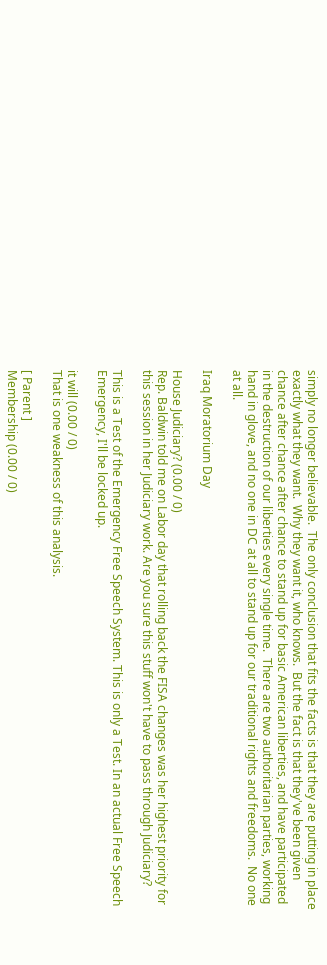simply no longer believable.  The only conclusion that fits the facts is that they are putting in place exactly what they want.  Why they want it, who knows.  But the fact is that they've been given chance after chance after chance to stand up for basic American liberties, and have participated in the destruction of our liberties every single time.  There are two authoritarian parties, working hand in glove, and no one in DC at all to stand up for our traditional rights and freedoms.  No one at all.

Iraq Moratorium Day

House Judiciary? (0.00 / 0)
Rep. Baldwin told me on Labor day that rolling back the FISA changes was her highest priority for this session in her Judiciary work. Are you sure this stuff won't have to pass through Judiciary?

This is a Test of the Emergency Free Speech System. This is only a Test. In an actual Free Speech Emergency, I'll be locked up.

it will (0.00 / 0)
That is one weakness of this analysis.

[ Parent ]
Membership (0.00 / 0)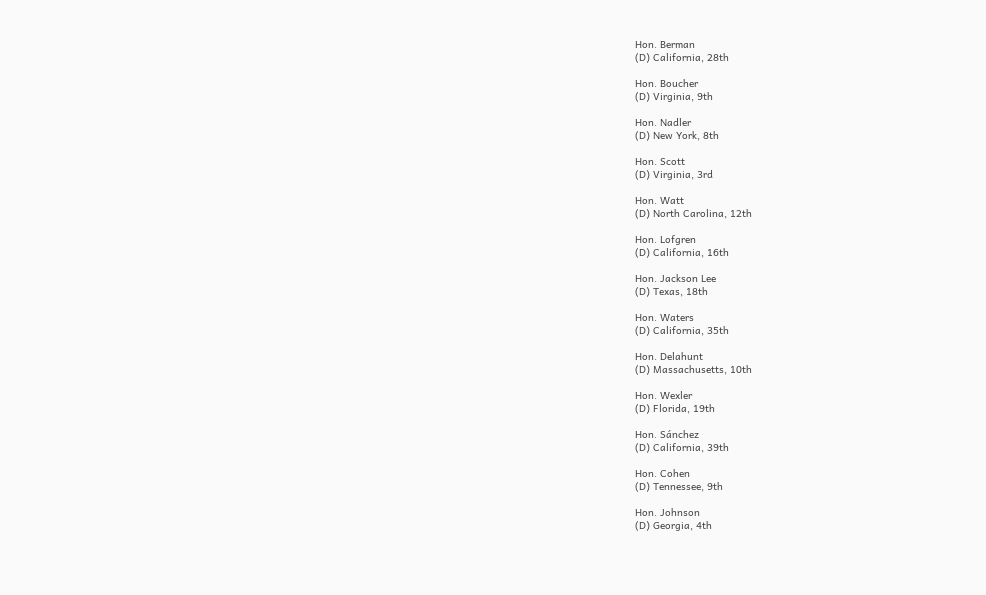Hon. Berman
(D) California, 28th

Hon. Boucher
(D) Virginia, 9th

Hon. Nadler
(D) New York, 8th

Hon. Scott
(D) Virginia, 3rd

Hon. Watt
(D) North Carolina, 12th

Hon. Lofgren
(D) California, 16th

Hon. Jackson Lee
(D) Texas, 18th

Hon. Waters
(D) California, 35th

Hon. Delahunt
(D) Massachusetts, 10th

Hon. Wexler
(D) Florida, 19th

Hon. Sánchez
(D) California, 39th

Hon. Cohen
(D) Tennessee, 9th

Hon. Johnson
(D) Georgia, 4th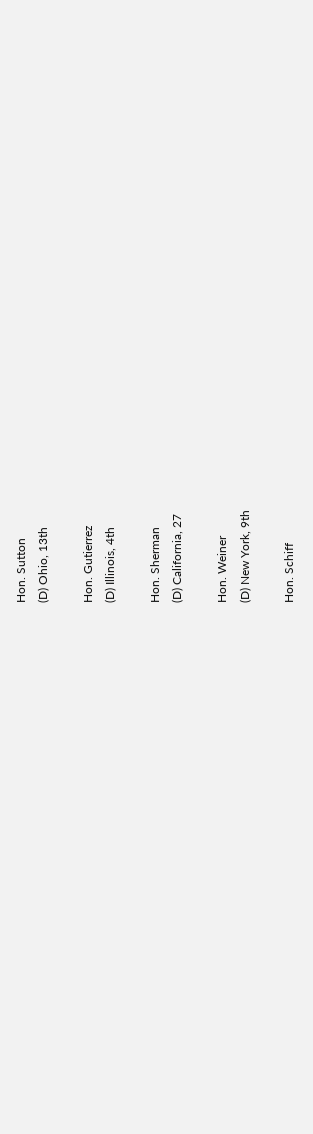Hon. Sutton
(D) Ohio, 13th

Hon. Gutierrez
(D) Illinois, 4th

Hon. Sherman
(D) California, 27

Hon. Weiner
(D) New York, 9th

Hon. Schiff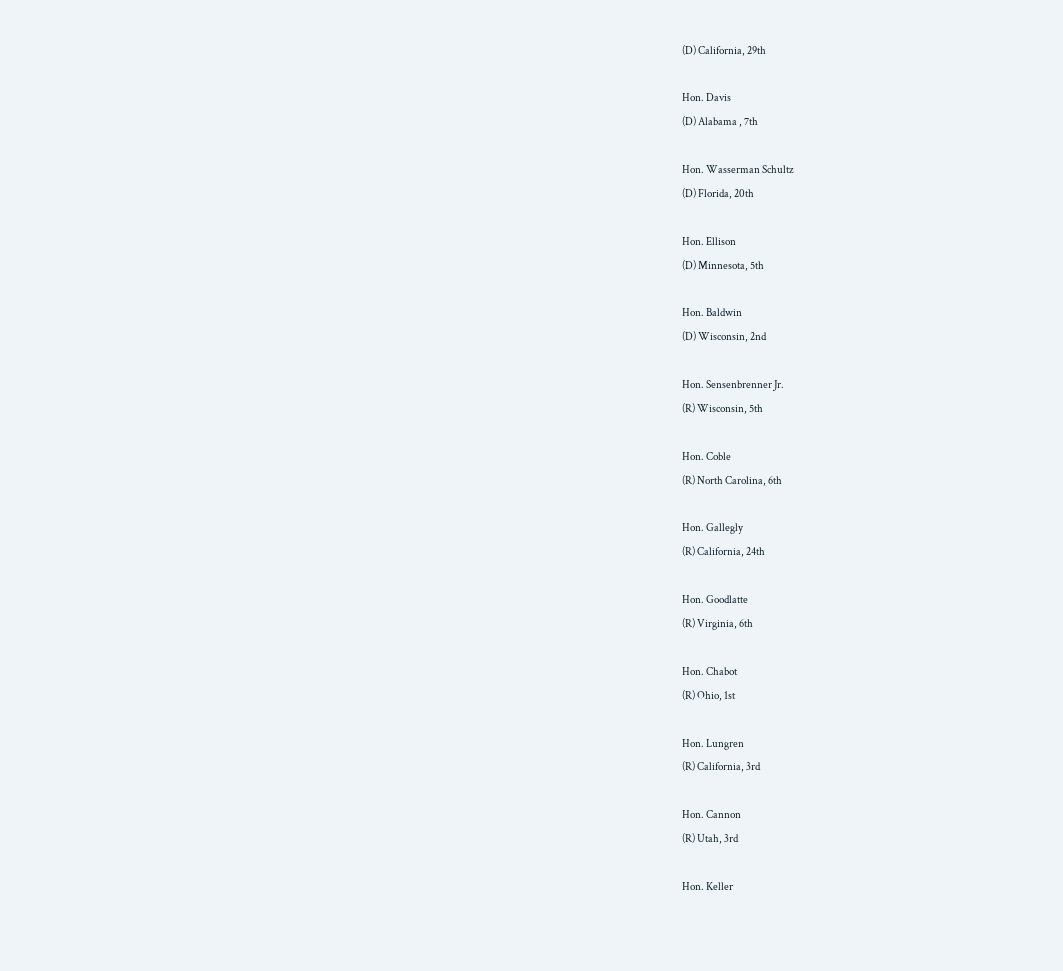(D) California, 29th

Hon. Davis
(D) Alabama , 7th

Hon. Wasserman Schultz
(D) Florida, 20th

Hon. Ellison
(D) Minnesota, 5th

Hon. Baldwin
(D) Wisconsin, 2nd

Hon. Sensenbrenner Jr.
(R) Wisconsin, 5th

Hon. Coble
(R) North Carolina, 6th

Hon. Gallegly
(R) California, 24th

Hon. Goodlatte
(R) Virginia, 6th

Hon. Chabot
(R) Ohio, 1st

Hon. Lungren
(R) California, 3rd

Hon. Cannon
(R) Utah, 3rd

Hon. Keller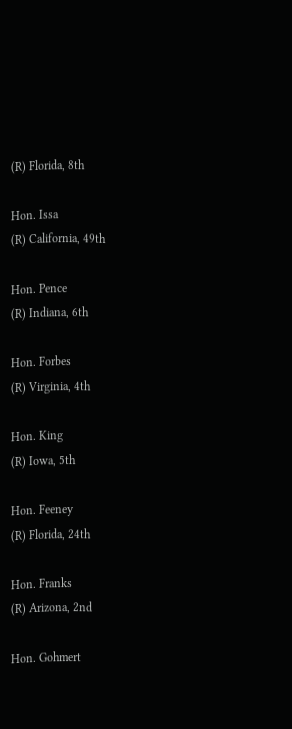(R) Florida, 8th

Hon. Issa
(R) California, 49th

Hon. Pence
(R) Indiana, 6th

Hon. Forbes
(R) Virginia, 4th

Hon. King
(R) Iowa, 5th

Hon. Feeney
(R) Florida, 24th

Hon. Franks
(R) Arizona, 2nd

Hon. Gohmert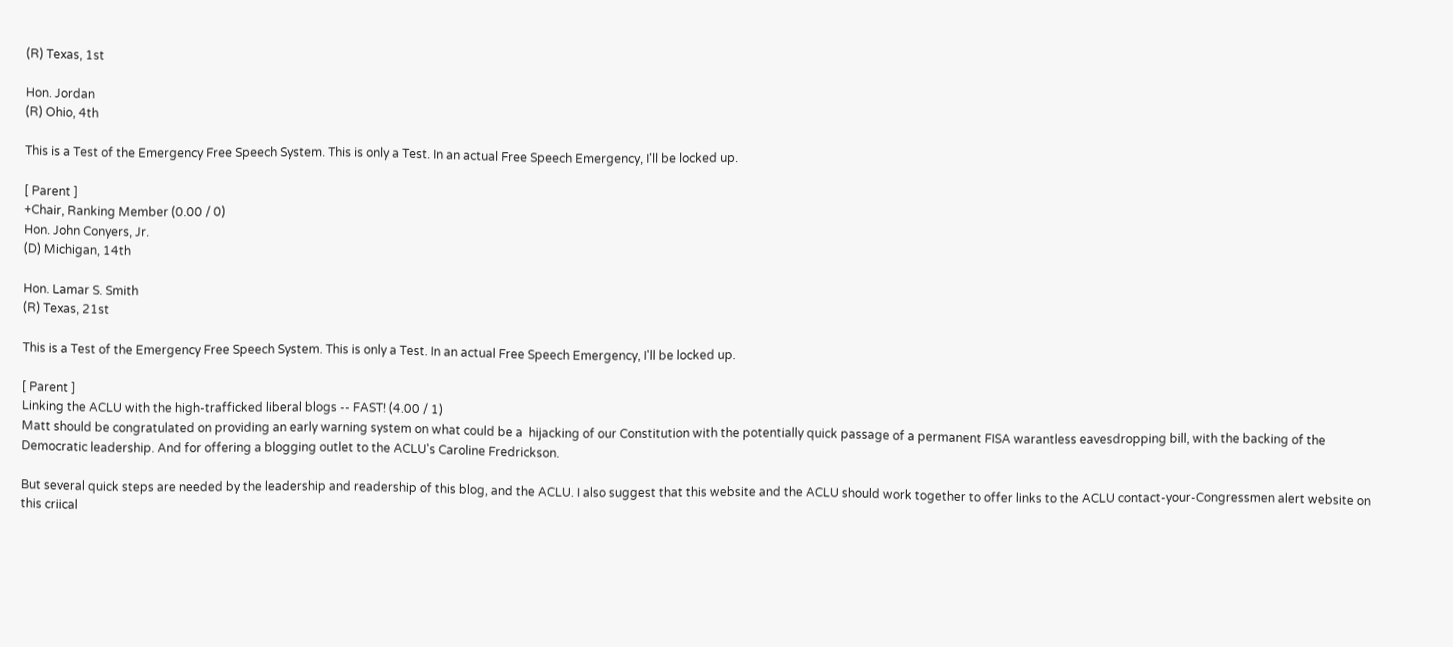(R) Texas, 1st

Hon. Jordan
(R) Ohio, 4th

This is a Test of the Emergency Free Speech System. This is only a Test. In an actual Free Speech Emergency, I'll be locked up.

[ Parent ]
+Chair, Ranking Member (0.00 / 0)
Hon. John Conyers, Jr.
(D) Michigan, 14th

Hon. Lamar S. Smith
(R) Texas, 21st

This is a Test of the Emergency Free Speech System. This is only a Test. In an actual Free Speech Emergency, I'll be locked up.

[ Parent ]
Linking the ACLU with the high-trafficked liberal blogs -- FAST! (4.00 / 1)
Matt should be congratulated on providing an early warning system on what could be a  hijacking of our Constitution with the potentially quick passage of a permanent FISA warantless eavesdropping bill, with the backing of the Democratic leadership. And for offering a blogging outlet to the ACLU's Caroline Fredrickson.

But several quick steps are needed by the leadership and readership of this blog, and the ACLU. I also suggest that this website and the ACLU should work together to offer links to the ACLU contact-your-Congressmen alert website on this criical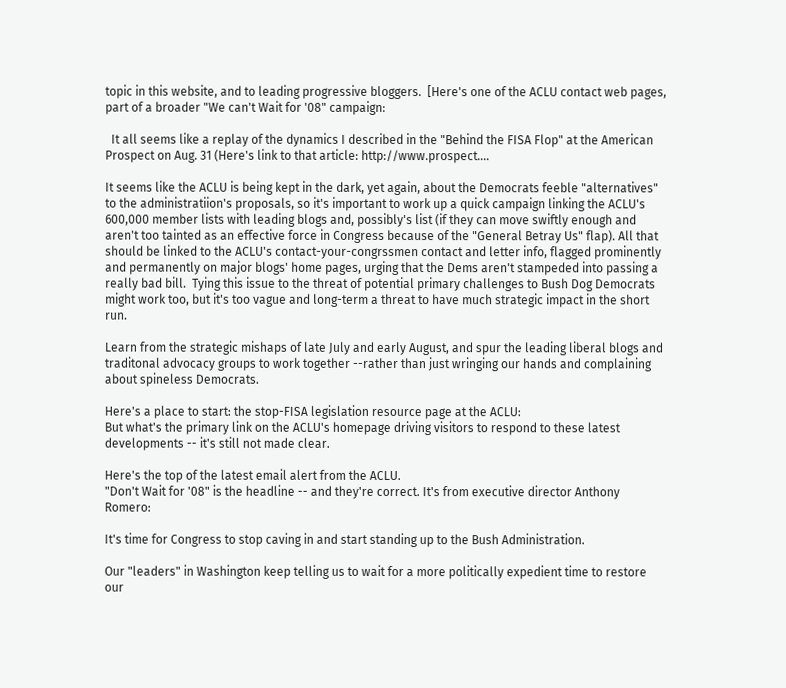topic in this website, and to leading progressive bloggers.  [Here's one of the ACLU contact web pages, part of a broader "We can't Wait for '08" campaign:

  It all seems like a replay of the dynamics I described in the "Behind the FISA Flop" at the American Prospect on Aug. 31 (Here's link to that article: http://www.prospect....

It seems like the ACLU is being kept in the dark, yet again, about the Democrats feeble "alternatives" to the administratiion's proposals, so it's important to work up a quick campaign linking the ACLU's 600,000 member lists with leading blogs and, possibly's list (if they can move swiftly enough and aren't too tainted as an effective force in Congress because of the "General Betray Us" flap). All that should be linked to the ACLU's contact-your-congrssmen contact and letter info, flagged prominently and permanently on major blogs' home pages, urging that the Dems aren't stampeded into passing a really bad bill.  Tying this issue to the threat of potential primary challenges to Bush Dog Democrats might work too, but it's too vague and long-term a threat to have much strategic impact in the short run.

Learn from the strategic mishaps of late July and early August, and spur the leading liberal blogs and traditonal advocacy groups to work together --rather than just wringing our hands and complaining about spineless Democrats.

Here's a place to start: the stop-FISA legislation resource page at the ACLU:
But what's the primary link on the ACLU's homepage driving visitors to respond to these latest developments -- it's still not made clear.

Here's the top of the latest email alert from the ACLU.
"Don't Wait for '08" is the headline -- and they're correct. It's from executive director Anthony Romero:

It's time for Congress to stop caving in and start standing up to the Bush Administration.

Our "leaders" in Washington keep telling us to wait for a more politically expedient time to restore our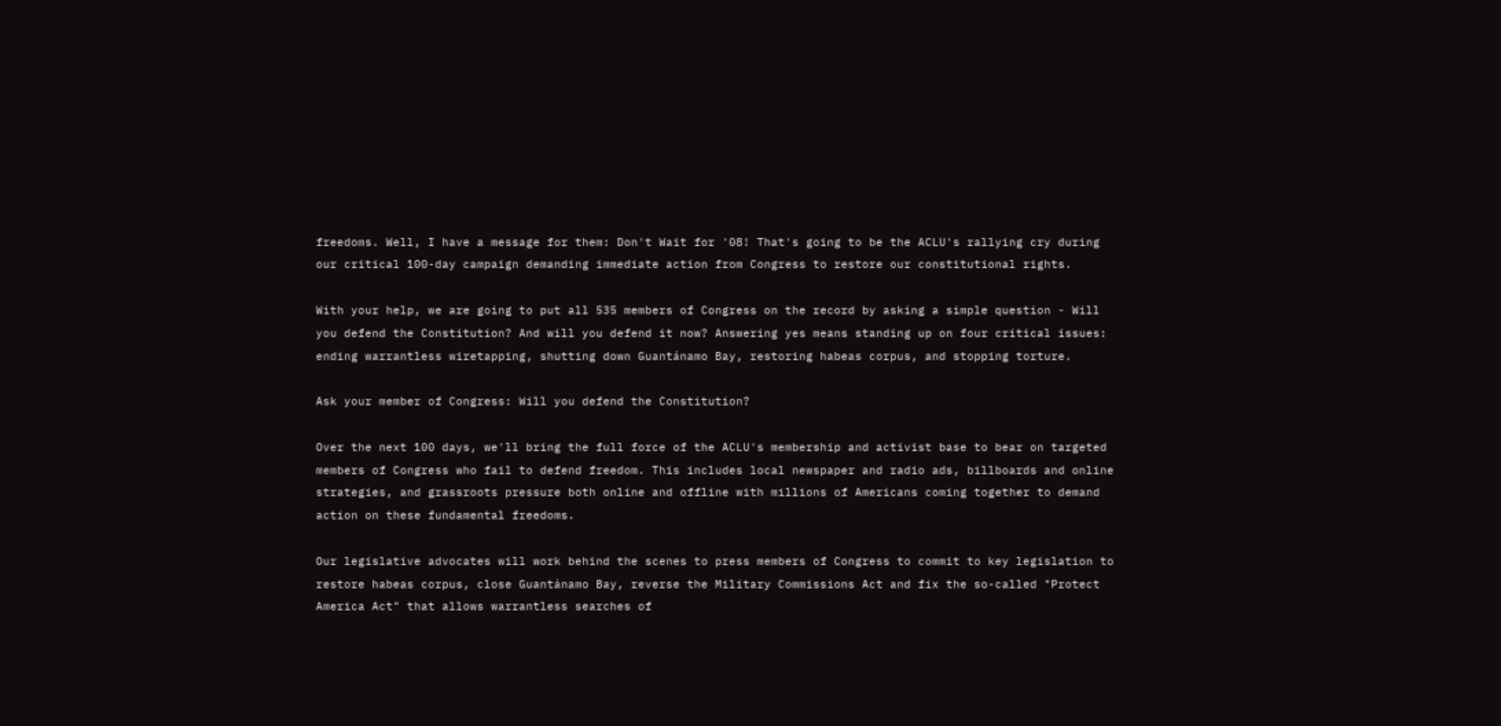freedoms. Well, I have a message for them: Don't Wait for '08! That's going to be the ACLU's rallying cry during our critical 100-day campaign demanding immediate action from Congress to restore our constitutional rights.

With your help, we are going to put all 535 members of Congress on the record by asking a simple question - Will you defend the Constitution? And will you defend it now? Answering yes means standing up on four critical issues: ending warrantless wiretapping, shutting down Guantánamo Bay, restoring habeas corpus, and stopping torture.

Ask your member of Congress: Will you defend the Constitution?

Over the next 100 days, we'll bring the full force of the ACLU's membership and activist base to bear on targeted members of Congress who fail to defend freedom. This includes local newspaper and radio ads, billboards and online strategies, and grassroots pressure both online and offline with millions of Americans coming together to demand action on these fundamental freedoms.

Our legislative advocates will work behind the scenes to press members of Congress to commit to key legislation to restore habeas corpus, close Guantánamo Bay, reverse the Military Commissions Act and fix the so-called "Protect America Act" that allows warrantless searches of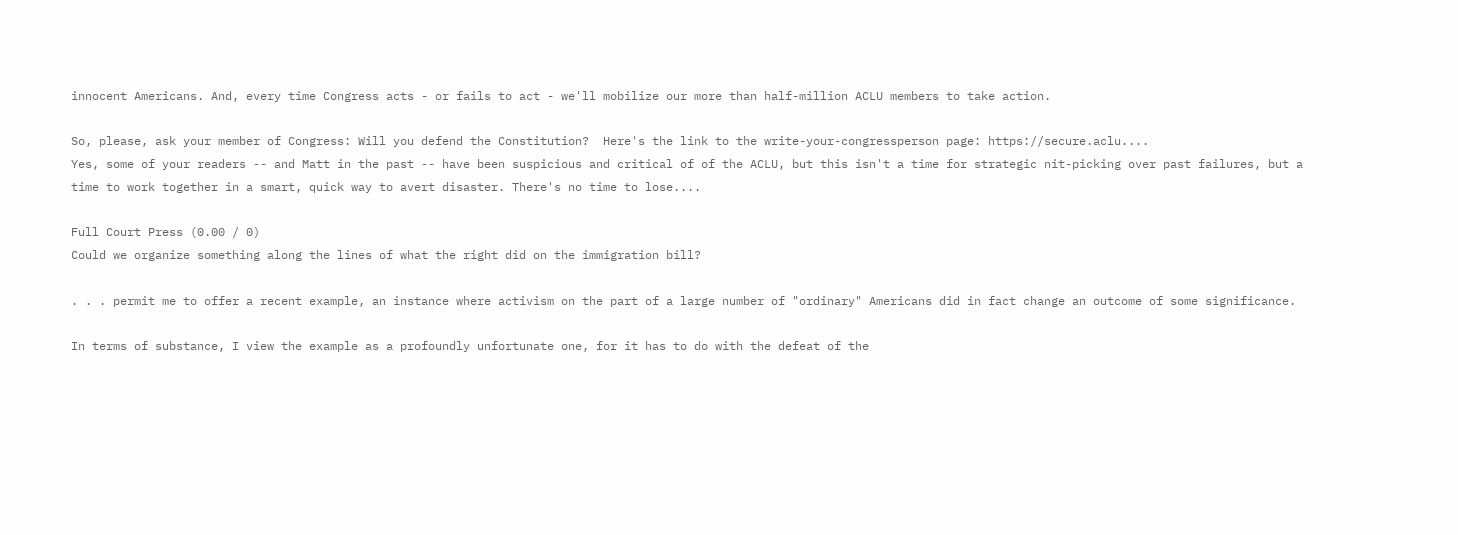innocent Americans. And, every time Congress acts - or fails to act - we'll mobilize our more than half-million ACLU members to take action.

So, please, ask your member of Congress: Will you defend the Constitution?  Here's the link to the write-your-congressperson page: https://secure.aclu....
Yes, some of your readers -- and Matt in the past -- have been suspicious and critical of of the ACLU, but this isn't a time for strategic nit-picking over past failures, but a time to work together in a smart, quick way to avert disaster. There's no time to lose....

Full Court Press (0.00 / 0)
Could we organize something along the lines of what the right did on the immigration bill?

. . . permit me to offer a recent example, an instance where activism on the part of a large number of "ordinary" Americans did in fact change an outcome of some significance.

In terms of substance, I view the example as a profoundly unfortunate one, for it has to do with the defeat of the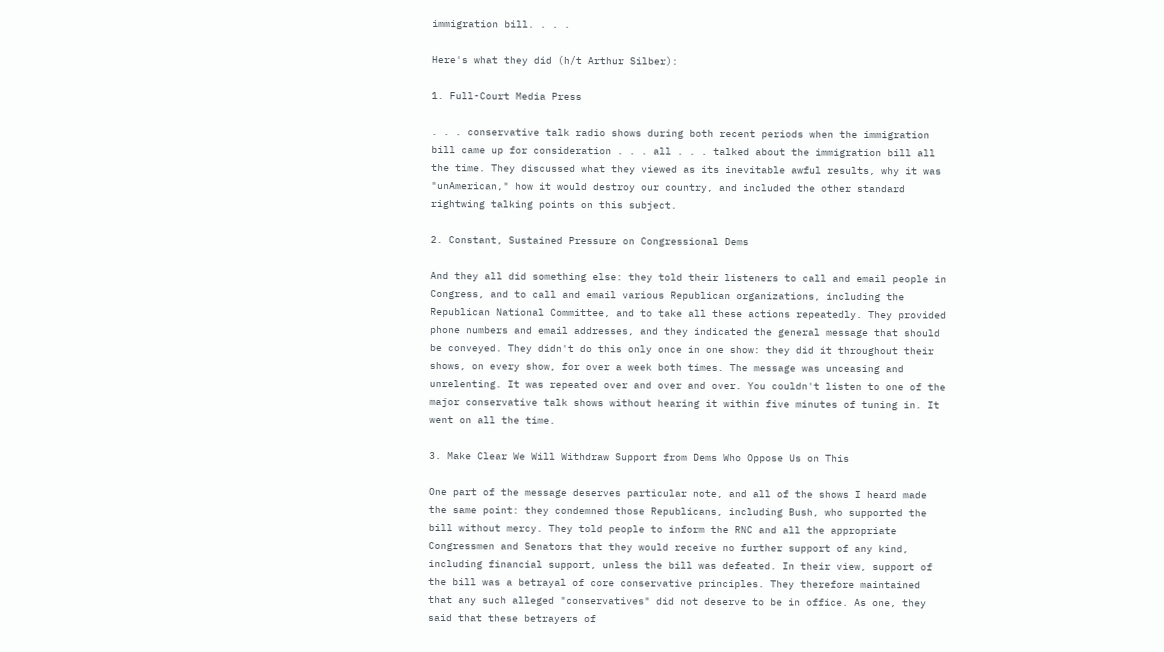immigration bill. . . .

Here's what they did (h/t Arthur Silber):

1. Full-Court Media Press

. . . conservative talk radio shows during both recent periods when the immigration bill came up for consideration . . . all . . . talked about the immigration bill all the time. They discussed what they viewed as its inevitable awful results, why it was "unAmerican," how it would destroy our country, and included the other standard rightwing talking points on this subject.

2. Constant, Sustained Pressure on Congressional Dems

And they all did something else: they told their listeners to call and email people in Congress, and to call and email various Republican organizations, including the Republican National Committee, and to take all these actions repeatedly. They provided phone numbers and email addresses, and they indicated the general message that should be conveyed. They didn't do this only once in one show: they did it throughout their shows, on every show, for over a week both times. The message was unceasing and unrelenting. It was repeated over and over and over. You couldn't listen to one of the major conservative talk shows without hearing it within five minutes of tuning in. It went on all the time.

3. Make Clear We Will Withdraw Support from Dems Who Oppose Us on This

One part of the message deserves particular note, and all of the shows I heard made the same point: they condemned those Republicans, including Bush, who supported the bill without mercy. They told people to inform the RNC and all the appropriate Congressmen and Senators that they would receive no further support of any kind, including financial support, unless the bill was defeated. In their view, support of the bill was a betrayal of core conservative principles. They therefore maintained that any such alleged "conservatives" did not deserve to be in office. As one, they said that these betrayers of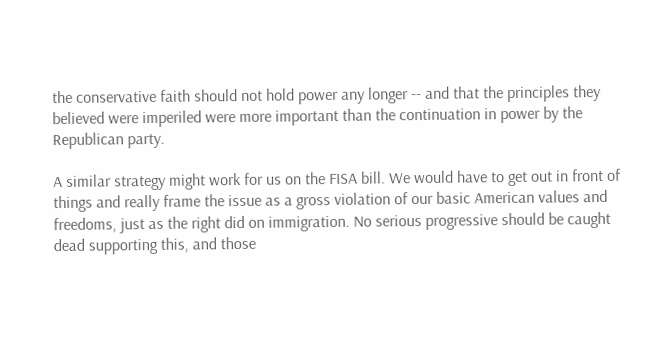the conservative faith should not hold power any longer -- and that the principles they believed were imperiled were more important than the continuation in power by the Republican party.

A similar strategy might work for us on the FISA bill. We would have to get out in front of things and really frame the issue as a gross violation of our basic American values and freedoms, just as the right did on immigration. No serious progressive should be caught dead supporting this, and those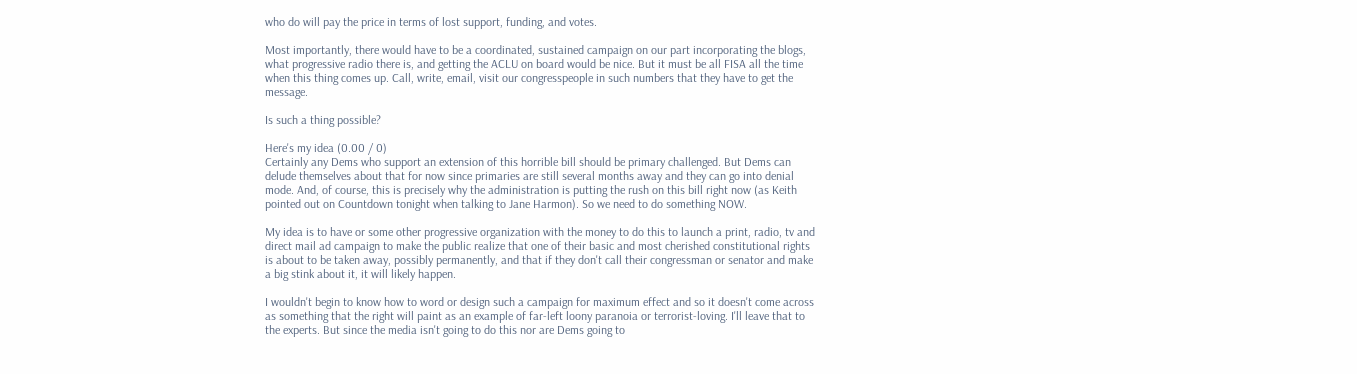who do will pay the price in terms of lost support, funding, and votes.

Most importantly, there would have to be a coordinated, sustained campaign on our part incorporating the blogs, what progressive radio there is, and getting the ACLU on board would be nice. But it must be all FISA all the time when this thing comes up. Call, write, email, visit our congresspeople in such numbers that they have to get the message.

Is such a thing possible?

Here's my idea (0.00 / 0)
Certainly any Dems who support an extension of this horrible bill should be primary challenged. But Dems can delude themselves about that for now since primaries are still several months away and they can go into denial mode. And, of course, this is precisely why the administration is putting the rush on this bill right now (as Keith pointed out on Countdown tonight when talking to Jane Harmon). So we need to do something NOW.

My idea is to have or some other progressive organization with the money to do this to launch a print, radio, tv and direct mail ad campaign to make the public realize that one of their basic and most cherished constitutional rights is about to be taken away, possibly permanently, and that if they don't call their congressman or senator and make a big stink about it, it will likely happen.

I wouldn't begin to know how to word or design such a campaign for maximum effect and so it doesn't come across as something that the right will paint as an example of far-left loony paranoia or terrorist-loving. I'll leave that to the experts. But since the media isn't going to do this nor are Dems going to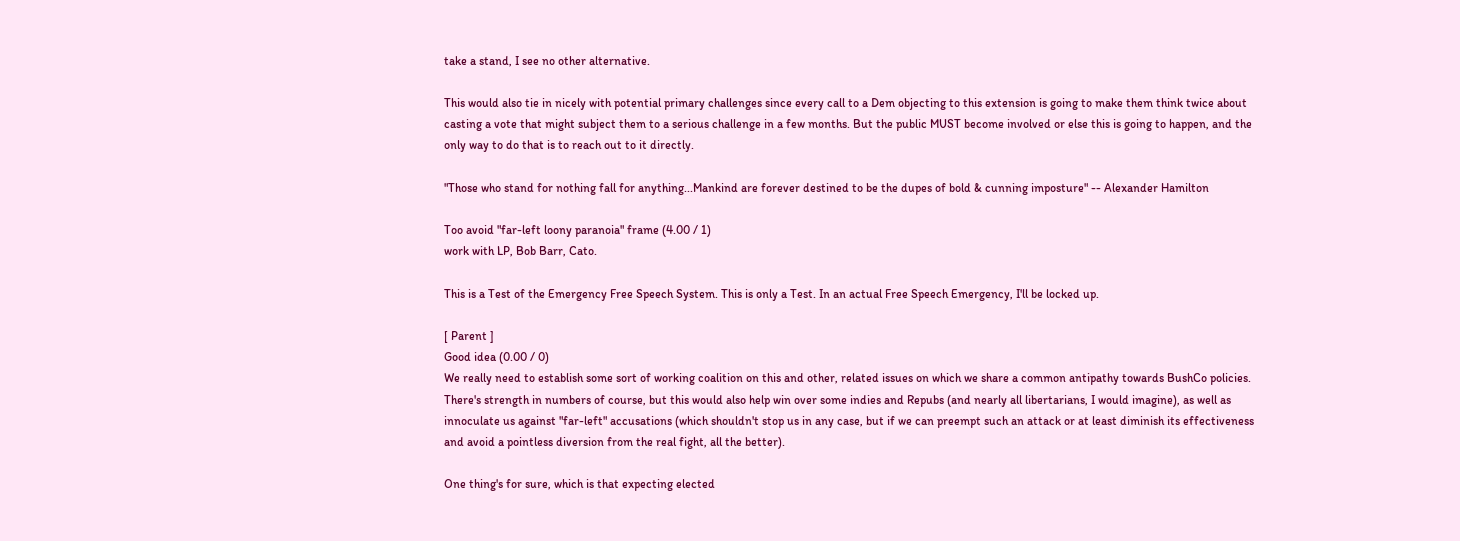take a stand, I see no other alternative.

This would also tie in nicely with potential primary challenges since every call to a Dem objecting to this extension is going to make them think twice about casting a vote that might subject them to a serious challenge in a few months. But the public MUST become involved or else this is going to happen, and the only way to do that is to reach out to it directly.

"Those who stand for nothing fall for anything...Mankind are forever destined to be the dupes of bold & cunning imposture" -- Alexander Hamilton

Too avoid "far-left loony paranoia" frame (4.00 / 1)
work with LP, Bob Barr, Cato.

This is a Test of the Emergency Free Speech System. This is only a Test. In an actual Free Speech Emergency, I'll be locked up.

[ Parent ]
Good idea (0.00 / 0)
We really need to establish some sort of working coalition on this and other, related issues on which we share a common antipathy towards BushCo policies. There's strength in numbers of course, but this would also help win over some indies and Repubs (and nearly all libertarians, I would imagine), as well as innoculate us against "far-left" accusations (which shouldn't stop us in any case, but if we can preempt such an attack or at least diminish its effectiveness and avoid a pointless diversion from the real fight, all the better).

One thing's for sure, which is that expecting elected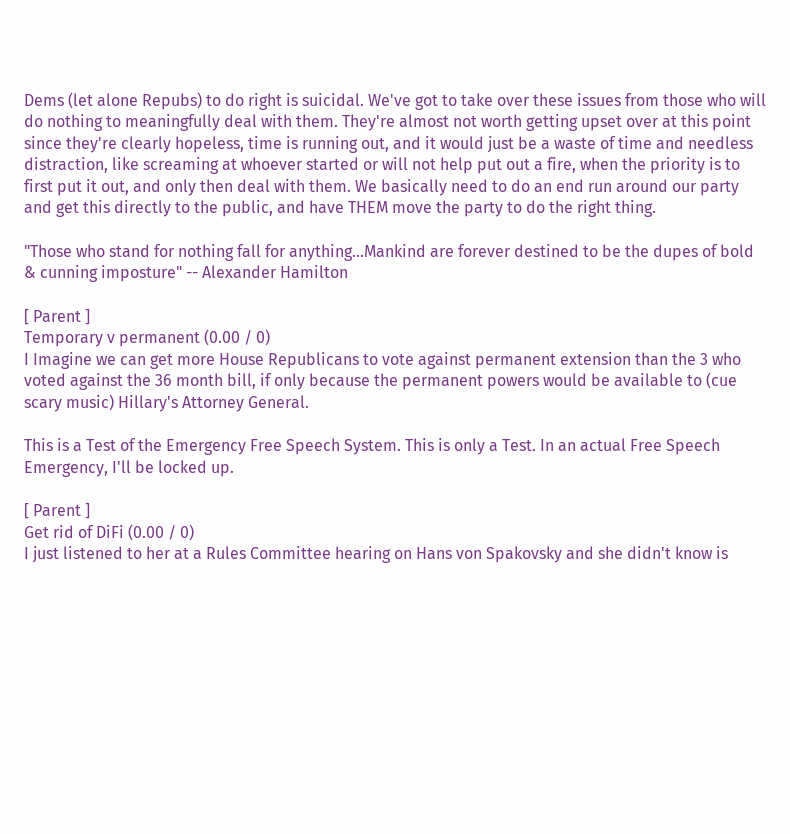Dems (let alone Repubs) to do right is suicidal. We've got to take over these issues from those who will do nothing to meaningfully deal with them. They're almost not worth getting upset over at this point since they're clearly hopeless, time is running out, and it would just be a waste of time and needless distraction, like screaming at whoever started or will not help put out a fire, when the priority is to first put it out, and only then deal with them. We basically need to do an end run around our party and get this directly to the public, and have THEM move the party to do the right thing.

"Those who stand for nothing fall for anything...Mankind are forever destined to be the dupes of bold & cunning imposture" -- Alexander Hamilton

[ Parent ]
Temporary v permanent (0.00 / 0)
I Imagine we can get more House Republicans to vote against permanent extension than the 3 who voted against the 36 month bill, if only because the permanent powers would be available to (cue scary music) Hillary's Attorney General.

This is a Test of the Emergency Free Speech System. This is only a Test. In an actual Free Speech Emergency, I'll be locked up.

[ Parent ]
Get rid of DiFi (0.00 / 0)
I just listened to her at a Rules Committee hearing on Hans von Spakovsky and she didn't know is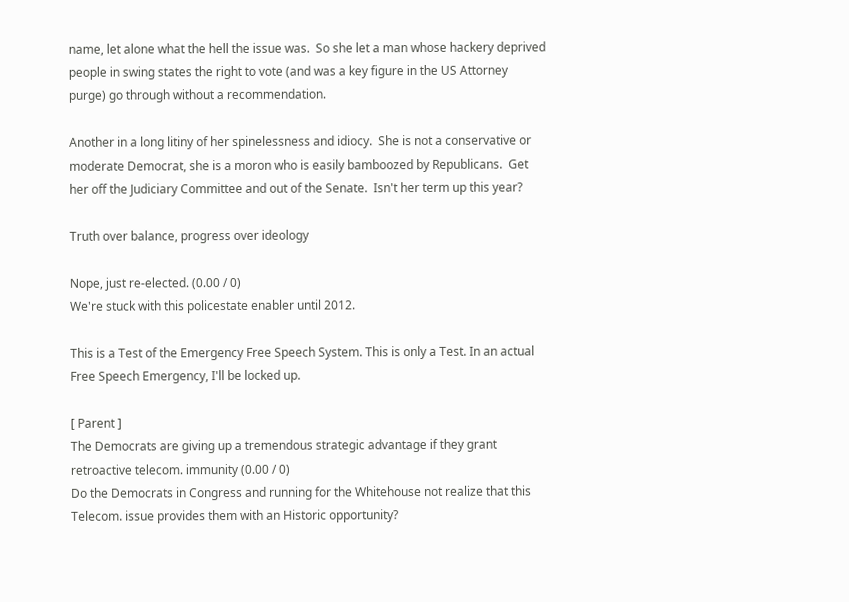name, let alone what the hell the issue was.  So she let a man whose hackery deprived people in swing states the right to vote (and was a key figure in the US Attorney purge) go through without a recommendation.

Another in a long litiny of her spinelessness and idiocy.  She is not a conservative or moderate Democrat, she is a moron who is easily bamboozed by Republicans.  Get her off the Judiciary Committee and out of the Senate.  Isn't her term up this year?

Truth over balance, progress over ideology

Nope, just re-elected. (0.00 / 0)
We're stuck with this policestate enabler until 2012.

This is a Test of the Emergency Free Speech System. This is only a Test. In an actual Free Speech Emergency, I'll be locked up.

[ Parent ]
The Democrats are giving up a tremendous strategic advantage if they grant retroactive telecom. immunity (0.00 / 0)
Do the Democrats in Congress and running for the Whitehouse not realize that this Telecom. issue provides them with an Historic opportunity?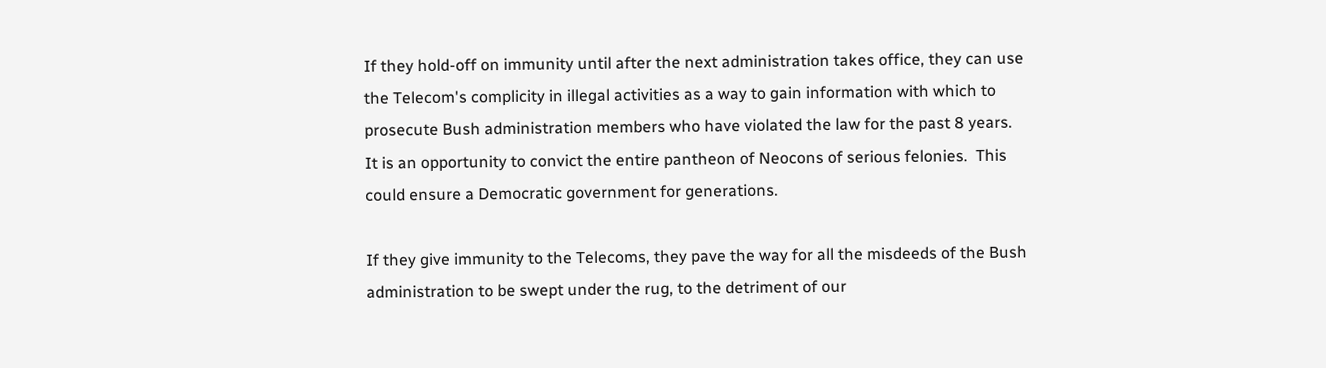If they hold-off on immunity until after the next administration takes office, they can use the Telecom's complicity in illegal activities as a way to gain information with which to prosecute Bush administration members who have violated the law for the past 8 years.  It is an opportunity to convict the entire pantheon of Neocons of serious felonies.  This could ensure a Democratic government for generations.

If they give immunity to the Telecoms, they pave the way for all the misdeeds of the Bush administration to be swept under the rug, to the detriment of our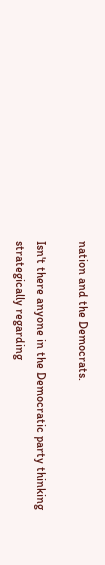nation and the Democrats.

Isn't there anyone in the Democratic party thinking strategically regarding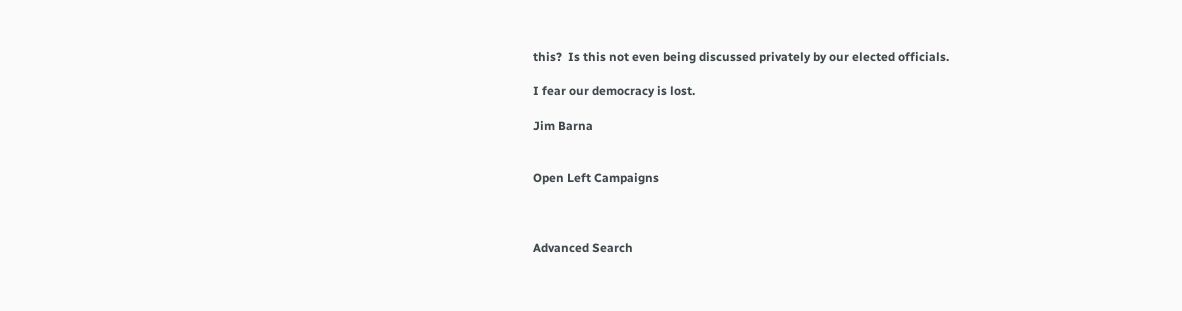this?  Is this not even being discussed privately by our elected officials.

I fear our democracy is lost.

Jim Barna


Open Left Campaigns



Advanced Search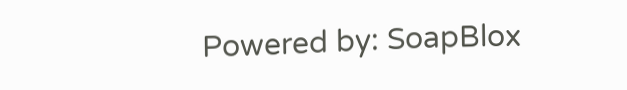Powered by: SoapBlox